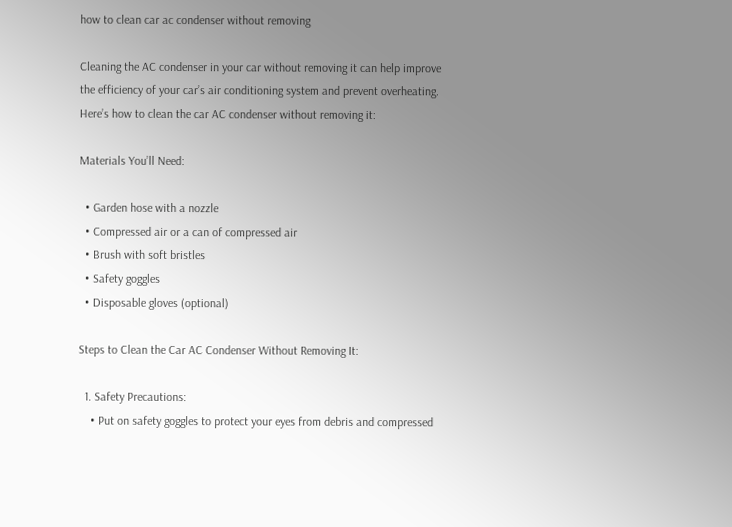how to clean car ac condenser without removing

Cleaning the AC condenser in your car without removing it can help improve the efficiency of your car’s air conditioning system and prevent overheating. Here’s how to clean the car AC condenser without removing it:

Materials You’ll Need:

  • Garden hose with a nozzle
  • Compressed air or a can of compressed air
  • Brush with soft bristles
  • Safety goggles
  • Disposable gloves (optional)

Steps to Clean the Car AC Condenser Without Removing It:

  1. Safety Precautions:
    • Put on safety goggles to protect your eyes from debris and compressed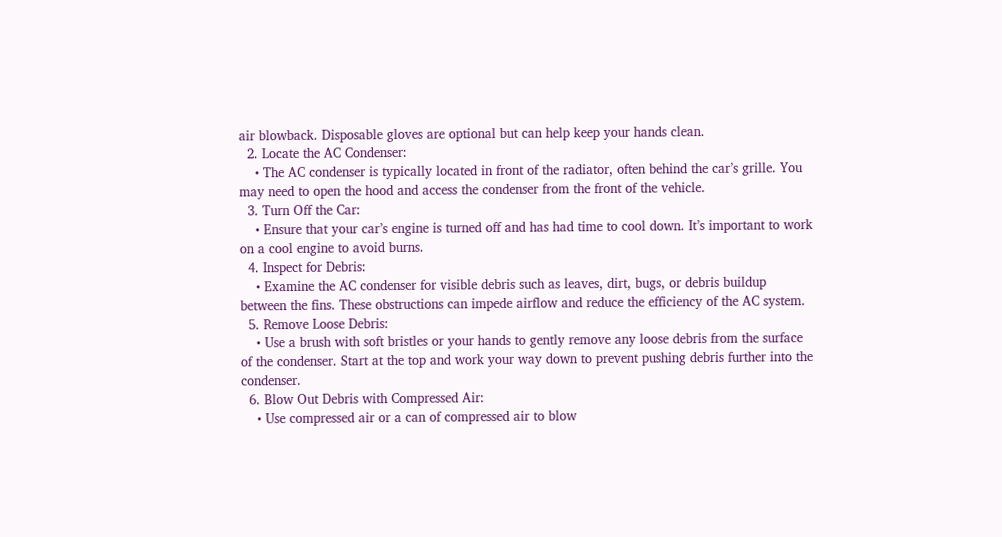air blowback. Disposable gloves are optional but can help keep your hands clean.
  2. Locate the AC Condenser:
    • The AC condenser is typically located in front of the radiator, often behind the car’s grille. You may need to open the hood and access the condenser from the front of the vehicle.
  3. Turn Off the Car:
    • Ensure that your car’s engine is turned off and has had time to cool down. It’s important to work on a cool engine to avoid burns.
  4. Inspect for Debris:
    • Examine the AC condenser for visible debris such as leaves, dirt, bugs, or debris buildup between the fins. These obstructions can impede airflow and reduce the efficiency of the AC system.
  5. Remove Loose Debris:
    • Use a brush with soft bristles or your hands to gently remove any loose debris from the surface of the condenser. Start at the top and work your way down to prevent pushing debris further into the condenser.
  6. Blow Out Debris with Compressed Air:
    • Use compressed air or a can of compressed air to blow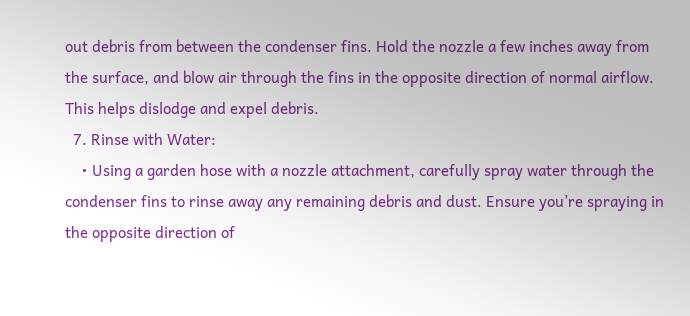out debris from between the condenser fins. Hold the nozzle a few inches away from the surface, and blow air through the fins in the opposite direction of normal airflow. This helps dislodge and expel debris.
  7. Rinse with Water:
    • Using a garden hose with a nozzle attachment, carefully spray water through the condenser fins to rinse away any remaining debris and dust. Ensure you’re spraying in the opposite direction of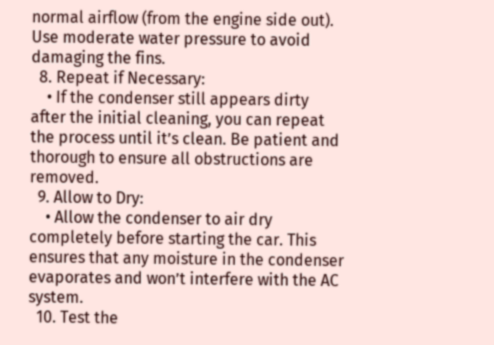normal airflow (from the engine side out). Use moderate water pressure to avoid damaging the fins.
  8. Repeat if Necessary:
    • If the condenser still appears dirty after the initial cleaning, you can repeat the process until it’s clean. Be patient and thorough to ensure all obstructions are removed.
  9. Allow to Dry:
    • Allow the condenser to air dry completely before starting the car. This ensures that any moisture in the condenser evaporates and won’t interfere with the AC system.
  10. Test the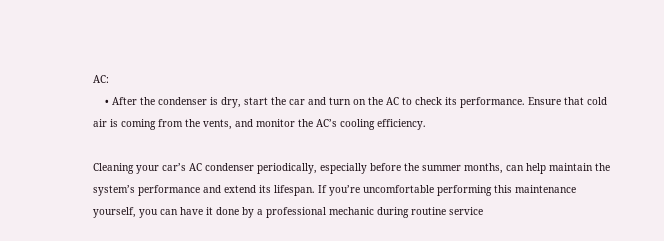AC:
    • After the condenser is dry, start the car and turn on the AC to check its performance. Ensure that cold air is coming from the vents, and monitor the AC’s cooling efficiency.

Cleaning your car’s AC condenser periodically, especially before the summer months, can help maintain the system’s performance and extend its lifespan. If you’re uncomfortable performing this maintenance yourself, you can have it done by a professional mechanic during routine service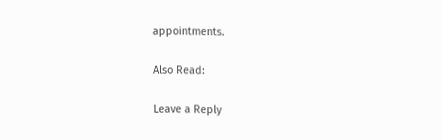appointments.

Also Read:

Leave a Reply